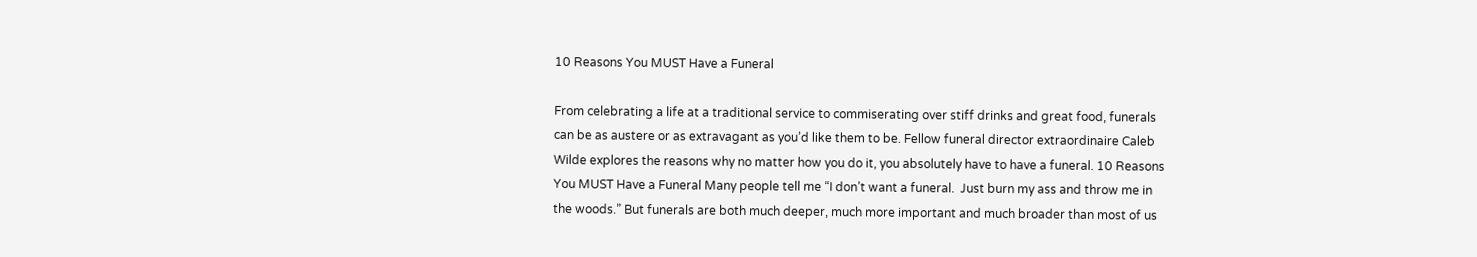10 Reasons You MUST Have a Funeral

From celebrating a life at a traditional service to commiserating over stiff drinks and great food, funerals can be as austere or as extravagant as you’d like them to be. Fellow funeral director extraordinaire Caleb Wilde explores the reasons why no matter how you do it, you absolutely have to have a funeral. 10 Reasons You MUST Have a Funeral Many people tell me “I don’t want a funeral.  Just burn my ass and throw me in the woods.” But funerals are both much deeper, much more important and much broader than most of us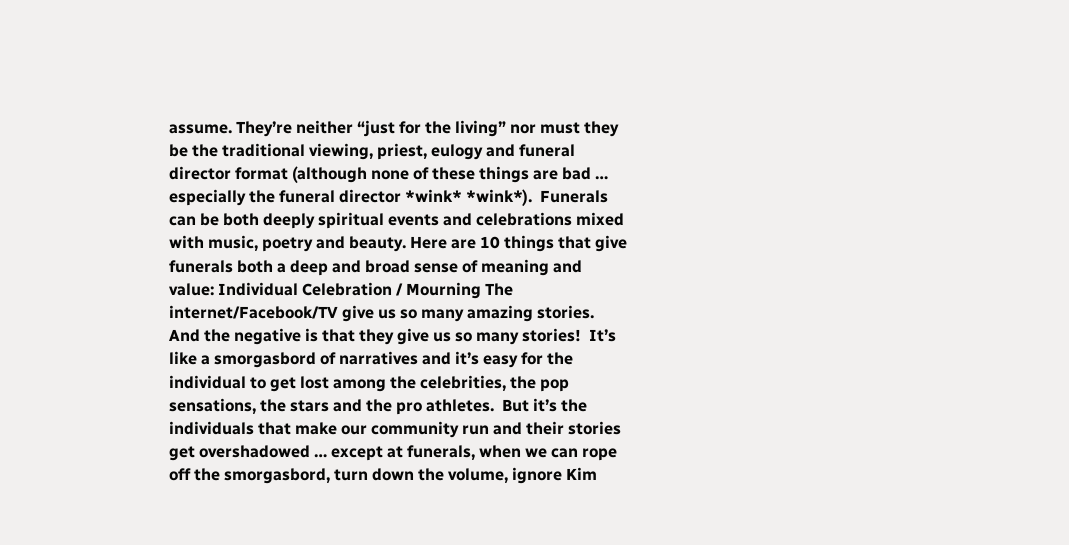assume. They’re neither “just for the living” nor must they be the traditional viewing, priest, eulogy and funeral director format (although none of these things are bad … especially the funeral director *wink* *wink*).  Funerals can be both deeply spiritual events and celebrations mixed with music, poetry and beauty. Here are 10 things that give funerals both a deep and broad sense of meaning and value: Individual Celebration / Mourning The internet/Facebook/TV give us so many amazing stories.  And the negative is that they give us so many stories!  It’s like a smorgasbord of narratives and it’s easy for the individual to get lost among the celebrities, the pop sensations, the stars and the pro athletes.  But it’s the individuals that make our community run and their stories get overshadowed … except at funerals, when we can rope off the smorgasbord, turn down the volume, ignore Kim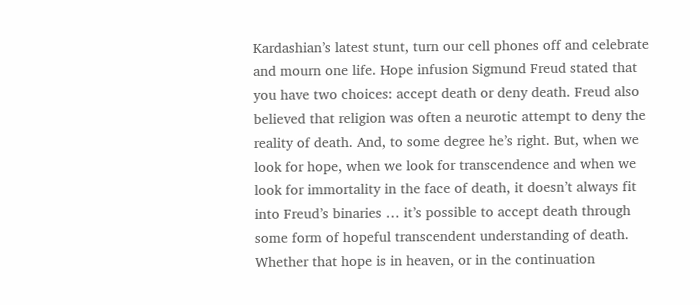Kardashian’s latest stunt, turn our cell phones off and celebrate and mourn one life. Hope infusion Sigmund Freud stated that you have two choices: accept death or deny death. Freud also believed that religion was often a neurotic attempt to deny the reality of death. And, to some degree he’s right. But, when we look for hope, when we look for transcendence and when we look for immortality in the face of death, it doesn’t always fit into Freud’s binaries … it’s possible to accept death through some form of hopeful transcendent understanding of death. Whether that hope is in heaven, or in the continuation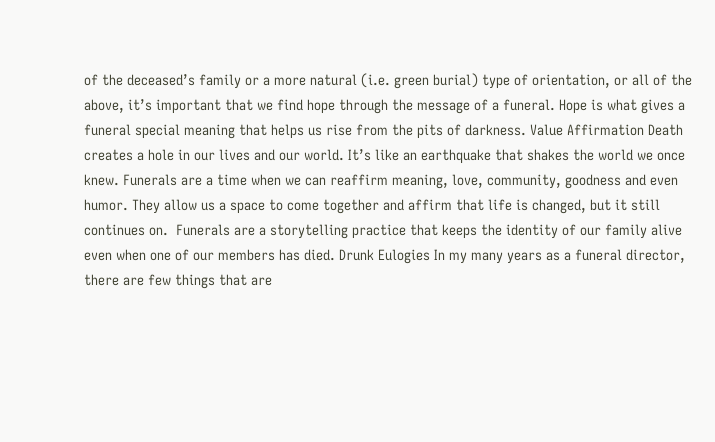of the deceased’s family or a more natural (i.e. green burial) type of orientation, or all of the above, it’s important that we find hope through the message of a funeral. Hope is what gives a funeral special meaning that helps us rise from the pits of darkness. Value Affirmation Death creates a hole in our lives and our world. It’s like an earthquake that shakes the world we once knew. Funerals are a time when we can reaffirm meaning, love, community, goodness and even humor. They allow us a space to come together and affirm that life is changed, but it still continues on.  Funerals are a storytelling practice that keeps the identity of our family alive even when one of our members has died. Drunk Eulogies In my many years as a funeral director, there are few things that are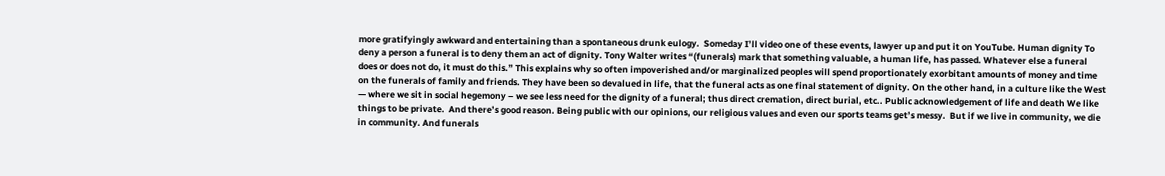more gratifyingly awkward and entertaining than a spontaneous drunk eulogy.  Someday I’ll video one of these events, lawyer up and put it on YouTube. Human dignity To deny a person a funeral is to deny them an act of dignity. Tony Walter writes “(funerals) mark that something valuable, a human life, has passed. Whatever else a funeral does or does not do, it must do this.” This explains why so often impoverished and/or marginalized peoples will spend proportionately exorbitant amounts of money and time on the funerals of family and friends. They have been so devalued in life, that the funeral acts as one final statement of dignity. On the other hand, in a culture like the West — where we sit in social hegemony – we see less need for the dignity of a funeral; thus direct cremation, direct burial, etc.. Public acknowledgement of life and death We like things to be private.  And there’s good reason. Being public with our opinions, our religious values and even our sports teams get’s messy.  But if we live in community, we die in community. And funerals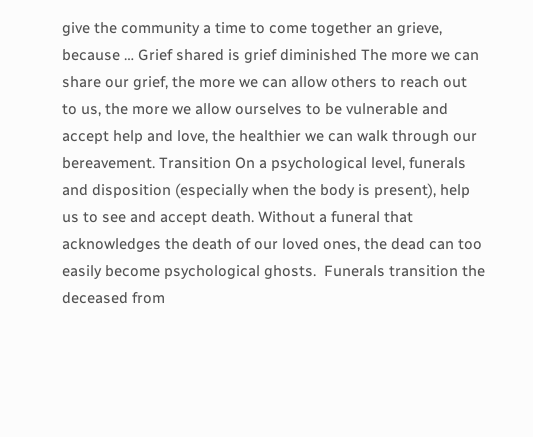give the community a time to come together an grieve, because … Grief shared is grief diminished The more we can share our grief, the more we can allow others to reach out to us, the more we allow ourselves to be vulnerable and accept help and love, the healthier we can walk through our bereavement. Transition On a psychological level, funerals and disposition (especially when the body is present), help us to see and accept death. Without a funeral that acknowledges the death of our loved ones, the dead can too easily become psychological ghosts.  Funerals transition the deceased from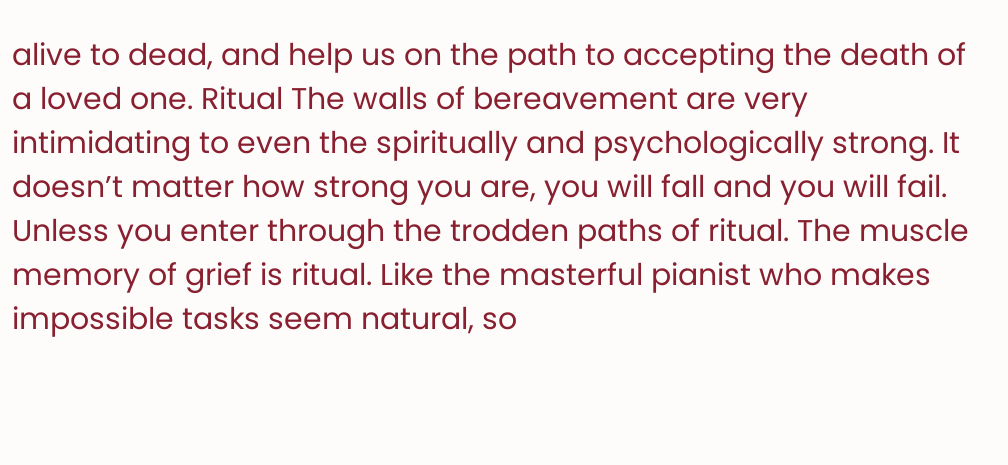alive to dead, and help us on the path to accepting the death of a loved one. Ritual The walls of bereavement are very intimidating to even the spiritually and psychologically strong. It doesn’t matter how strong you are, you will fall and you will fail. Unless you enter through the trodden paths of ritual. The muscle memory of grief is ritual. Like the masterful pianist who makes impossible tasks seem natural, so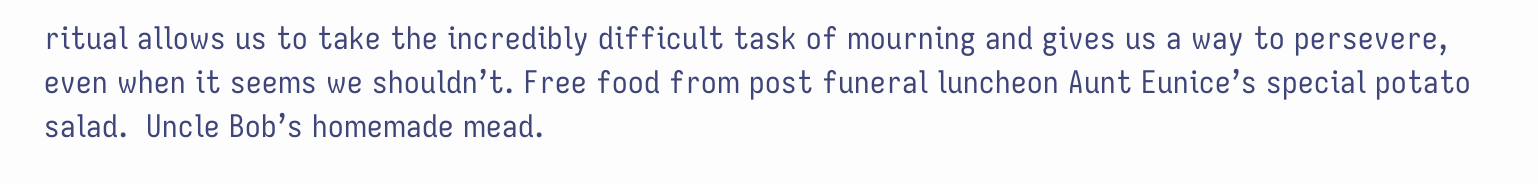ritual allows us to take the incredibly difficult task of mourning and gives us a way to persevere, even when it seems we shouldn’t. Free food from post funeral luncheon Aunt Eunice’s special potato salad.  Uncle Bob’s homemade mead.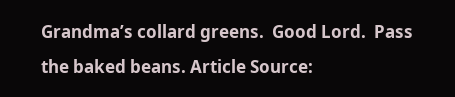Grandma’s collard greens.  Good Lord.  Pass the baked beans. Article Source: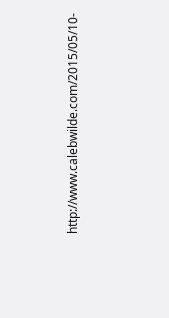http://www.calebwilde.com/2015/05/10-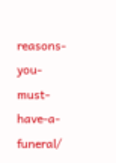reasons-you-must-have-a-funeral/